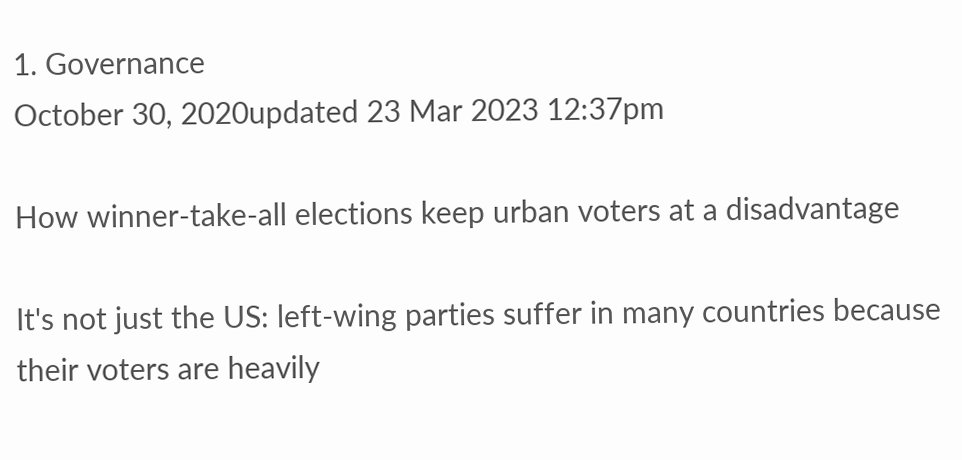1. Governance
October 30, 2020updated 23 Mar 2023 12:37pm

How winner-take-all elections keep urban voters at a disadvantage

It's not just the US: left-wing parties suffer in many countries because their voters are heavily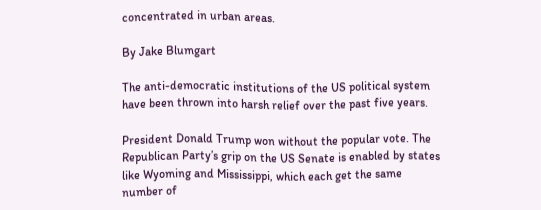concentrated in urban areas.

By Jake Blumgart

The anti-democratic institutions of the US political system have been thrown into harsh relief over the past five years.

President Donald Trump won without the popular vote. The Republican Party’s grip on the US Senate is enabled by states like Wyoming and Mississippi, which each get the same number of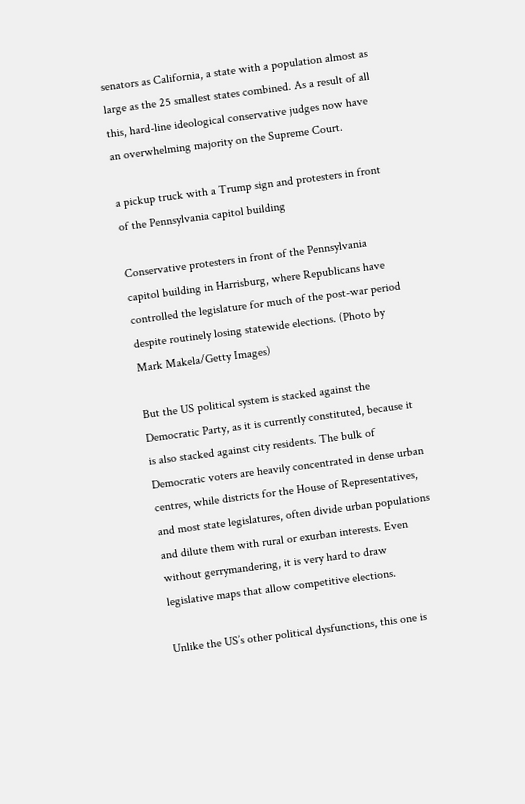senators as California, a state with a population almost as large as the 25 smallest states combined. As a result of all this, hard-line ideological conservative judges now have an overwhelming majority on the Supreme Court.

a pickup truck with a Trump sign and protesters in front of the Pennsylvania capitol building

Conservative protesters in front of the Pennsylvania capitol building in Harrisburg, where Republicans have controlled the legislature for much of the post-war period despite routinely losing statewide elections. (Photo by Mark Makela/Getty Images)

But the US political system is stacked against the Democratic Party, as it is currently constituted, because it is also stacked against city residents. The bulk of Democratic voters are heavily concentrated in dense urban centres, while districts for the House of Representatives, and most state legislatures, often divide urban populations and dilute them with rural or exurban interests. Even without gerrymandering, it is very hard to draw legislative maps that allow competitive elections.

Unlike the US’s other political dysfunctions, this one is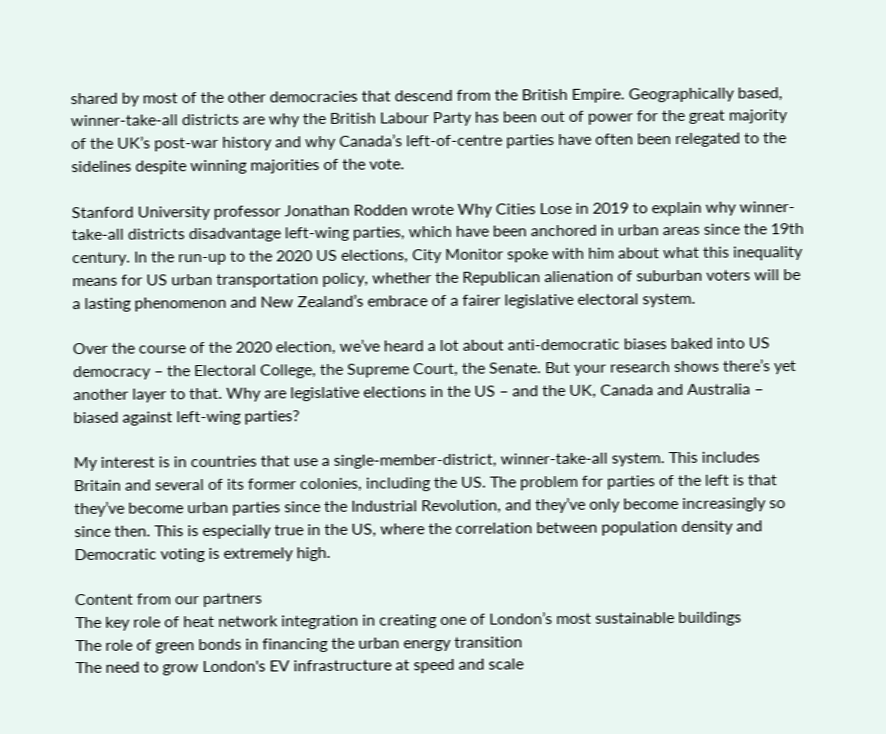shared by most of the other democracies that descend from the British Empire. Geographically based, winner-take-all districts are why the British Labour Party has been out of power for the great majority of the UK’s post-war history and why Canada’s left-of-centre parties have often been relegated to the sidelines despite winning majorities of the vote.

Stanford University professor Jonathan Rodden wrote Why Cities Lose in 2019 to explain why winner-take-all districts disadvantage left-wing parties, which have been anchored in urban areas since the 19th century. In the run-up to the 2020 US elections, City Monitor spoke with him about what this inequality means for US urban transportation policy, whether the Republican alienation of suburban voters will be a lasting phenomenon and New Zealand’s embrace of a fairer legislative electoral system.

Over the course of the 2020 election, we’ve heard a lot about anti-democratic biases baked into US democracy – the Electoral College, the Supreme Court, the Senate. But your research shows there’s yet another layer to that. Why are legislative elections in the US – and the UK, Canada and Australia – biased against left-wing parties?

My interest is in countries that use a single-member-district, winner-take-all system. This includes Britain and several of its former colonies, including the US. The problem for parties of the left is that they’ve become urban parties since the Industrial Revolution, and they’ve only become increasingly so since then. This is especially true in the US, where the correlation between population density and Democratic voting is extremely high.

Content from our partners
The key role of heat network integration in creating one of London’s most sustainable buildings
The role of green bonds in financing the urban energy transition
The need to grow London's EV infrastructure at speed and scale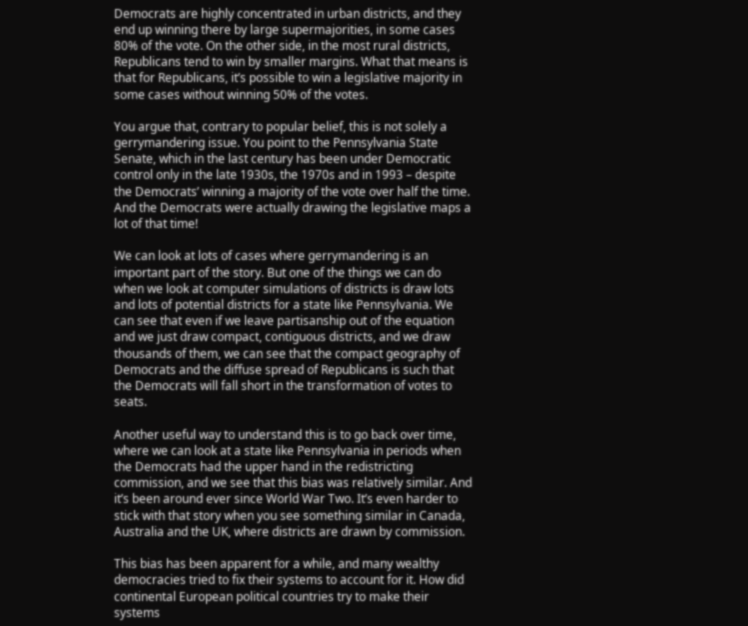Democrats are highly concentrated in urban districts, and they end up winning there by large supermajorities, in some cases 80% of the vote. On the other side, in the most rural districts, Republicans tend to win by smaller margins. What that means is that for Republicans, it’s possible to win a legislative majority in some cases without winning 50% of the votes.

You argue that, contrary to popular belief, this is not solely a gerrymandering issue. You point to the Pennsylvania State Senate, which in the last century has been under Democratic control only in the late 1930s, the 1970s and in 1993 – despite the Democrats’ winning a majority of the vote over half the time. And the Democrats were actually drawing the legislative maps a lot of that time!

We can look at lots of cases where gerrymandering is an important part of the story. But one of the things we can do when we look at computer simulations of districts is draw lots and lots of potential districts for a state like Pennsylvania. We can see that even if we leave partisanship out of the equation and we just draw compact, contiguous districts, and we draw thousands of them, we can see that the compact geography of Democrats and the diffuse spread of Republicans is such that the Democrats will fall short in the transformation of votes to seats.

Another useful way to understand this is to go back over time, where we can look at a state like Pennsylvania in periods when the Democrats had the upper hand in the redistricting commission, and we see that this bias was relatively similar. And it’s been around ever since World War Two. It’s even harder to stick with that story when you see something similar in Canada, Australia and the UK, where districts are drawn by commission.

This bias has been apparent for a while, and many wealthy democracies tried to fix their systems to account for it. How did continental European political countries try to make their systems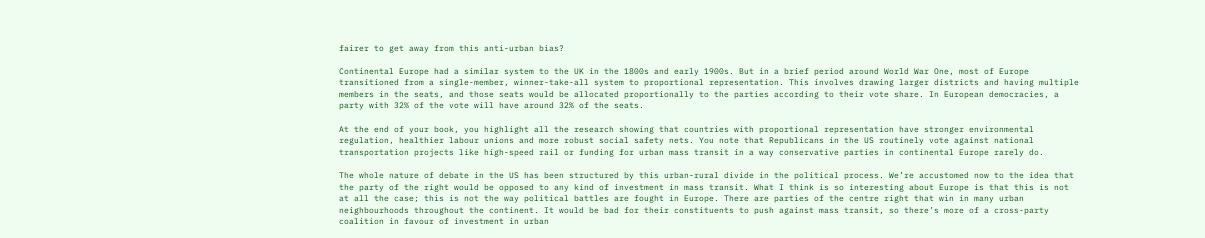fairer to get away from this anti-urban bias?

Continental Europe had a similar system to the UK in the 1800s and early 1900s. But in a brief period around World War One, most of Europe transitioned from a single-member, winner-take-all system to proportional representation. This involves drawing larger districts and having multiple members in the seats, and those seats would be allocated proportionally to the parties according to their vote share. In European democracies, a party with 32% of the vote will have around 32% of the seats.

At the end of your book, you highlight all the research showing that countries with proportional representation have stronger environmental regulation, healthier labour unions and more robust social safety nets. You note that Republicans in the US routinely vote against national transportation projects like high-speed rail or funding for urban mass transit in a way conservative parties in continental Europe rarely do.

The whole nature of debate in the US has been structured by this urban-rural divide in the political process. We’re accustomed now to the idea that the party of the right would be opposed to any kind of investment in mass transit. What I think is so interesting about Europe is that this is not at all the case; this is not the way political battles are fought in Europe. There are parties of the centre right that win in many urban neighbourhoods throughout the continent. It would be bad for their constituents to push against mass transit, so there’s more of a cross-party coalition in favour of investment in urban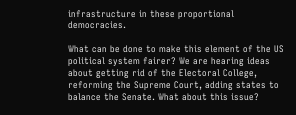infrastructure in these proportional democracies.

What can be done to make this element of the US political system fairer? We are hearing ideas about getting rid of the Electoral College, reforming the Supreme Court, adding states to balance the Senate. What about this issue?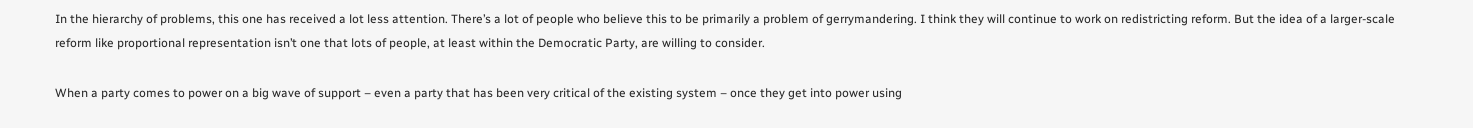In the hierarchy of problems, this one has received a lot less attention. There’s a lot of people who believe this to be primarily a problem of gerrymandering. I think they will continue to work on redistricting reform. But the idea of a larger-scale reform like proportional representation isn’t one that lots of people, at least within the Democratic Party, are willing to consider.

When a party comes to power on a big wave of support – even a party that has been very critical of the existing system – once they get into power using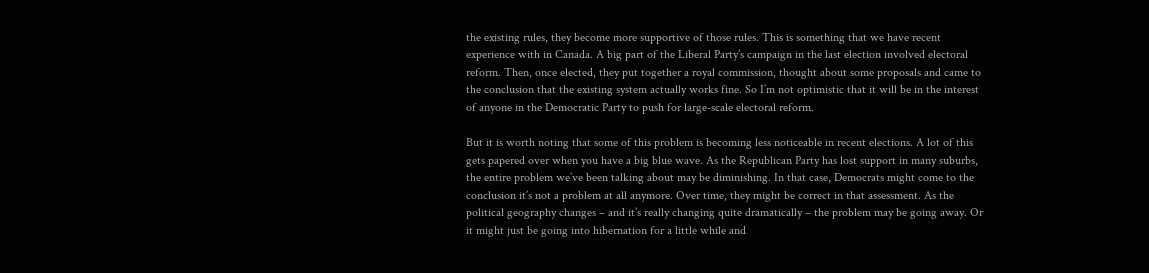the existing rules, they become more supportive of those rules. This is something that we have recent experience with in Canada. A big part of the Liberal Party’s campaign in the last election involved electoral reform. Then, once elected, they put together a royal commission, thought about some proposals and came to the conclusion that the existing system actually works fine. So I’m not optimistic that it will be in the interest of anyone in the Democratic Party to push for large-scale electoral reform.

But it is worth noting that some of this problem is becoming less noticeable in recent elections. A lot of this gets papered over when you have a big blue wave. As the Republican Party has lost support in many suburbs, the entire problem we’ve been talking about may be diminishing. In that case, Democrats might come to the conclusion it’s not a problem at all anymore. Over time, they might be correct in that assessment. As the political geography changes – and it’s really changing quite dramatically – the problem may be going away. Or it might just be going into hibernation for a little while and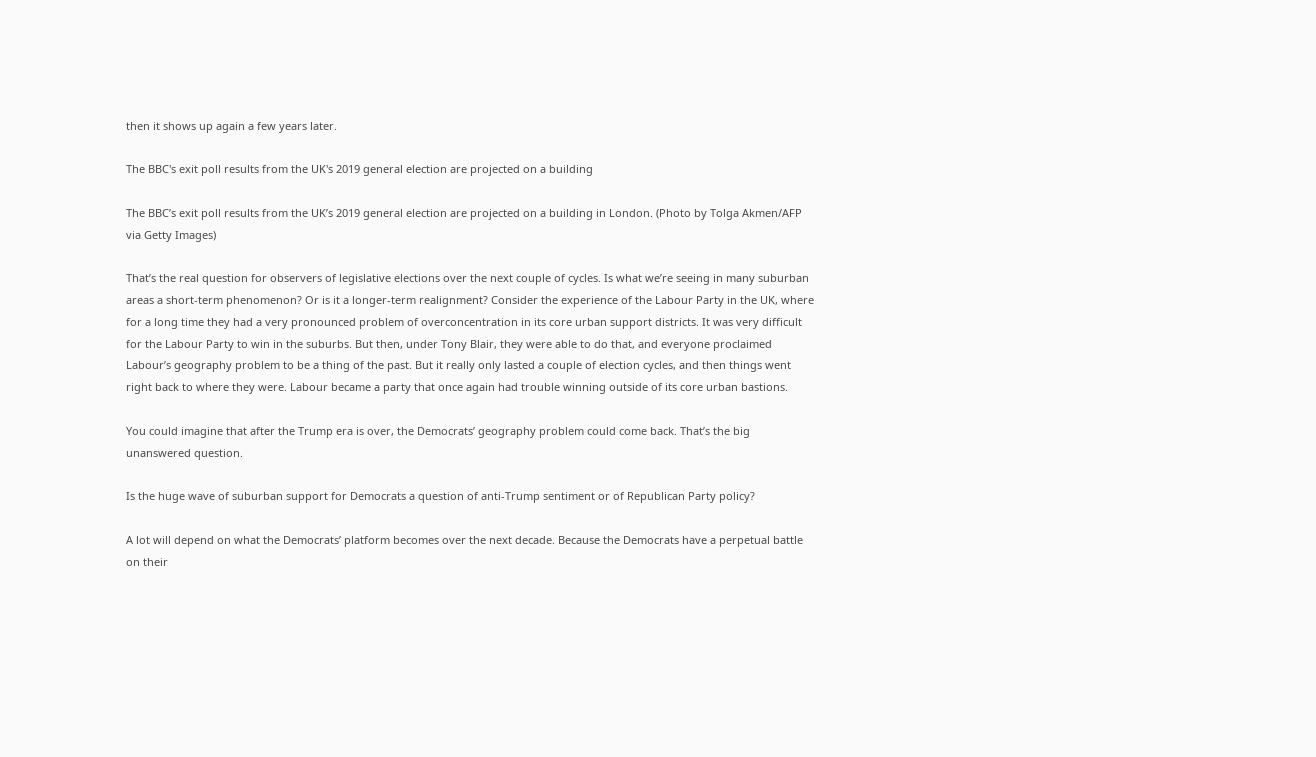then it shows up again a few years later.

The BBC's exit poll results from the UK's 2019 general election are projected on a building

The BBC’s exit poll results from the UK’s 2019 general election are projected on a building in London. (Photo by Tolga Akmen/AFP via Getty Images)

That’s the real question for observers of legislative elections over the next couple of cycles. Is what we’re seeing in many suburban areas a short-term phenomenon? Or is it a longer-term realignment? Consider the experience of the Labour Party in the UK, where for a long time they had a very pronounced problem of overconcentration in its core urban support districts. It was very difficult for the Labour Party to win in the suburbs. But then, under Tony Blair, they were able to do that, and everyone proclaimed Labour’s geography problem to be a thing of the past. But it really only lasted a couple of election cycles, and then things went right back to where they were. Labour became a party that once again had trouble winning outside of its core urban bastions.

You could imagine that after the Trump era is over, the Democrats’ geography problem could come back. That’s the big unanswered question.

Is the huge wave of suburban support for Democrats a question of anti-Trump sentiment or of Republican Party policy?

A lot will depend on what the Democrats’ platform becomes over the next decade. Because the Democrats have a perpetual battle on their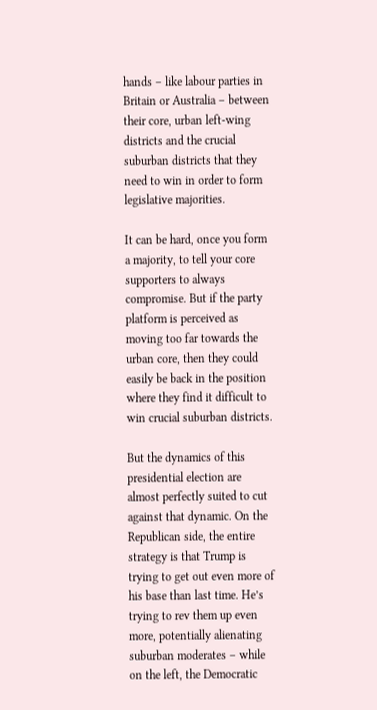hands – like labour parties in Britain or Australia – between their core, urban left-wing districts and the crucial suburban districts that they need to win in order to form legislative majorities.

It can be hard, once you form a majority, to tell your core supporters to always compromise. But if the party platform is perceived as moving too far towards the urban core, then they could easily be back in the position where they find it difficult to win crucial suburban districts.

But the dynamics of this presidential election are almost perfectly suited to cut against that dynamic. On the Republican side, the entire strategy is that Trump is trying to get out even more of his base than last time. He’s trying to rev them up even more, potentially alienating suburban moderates – while on the left, the Democratic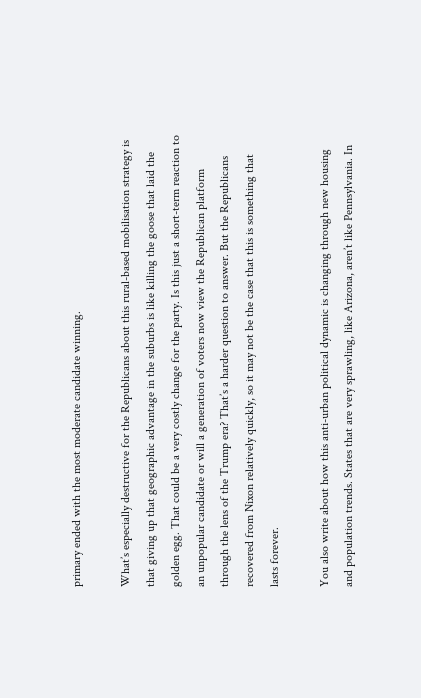primary ended with the most moderate candidate winning.

What’s especially destructive for the Republicans about this rural-based mobilisation strategy is that giving up that geographic advantage in the suburbs is like killing the goose that laid the golden egg. That could be a very costly change for the party. Is this just a short-term reaction to an unpopular candidate or will a generation of voters now view the Republican platform through the lens of the Trump era? That’s a harder question to answer. But the Republicans recovered from Nixon relatively quickly, so it may not be the case that this is something that lasts forever.

You also write about how this anti-urban political dynamic is changing through new housing and population trends. States that are very sprawling, like Arizona, aren’t like Pennsylvania. In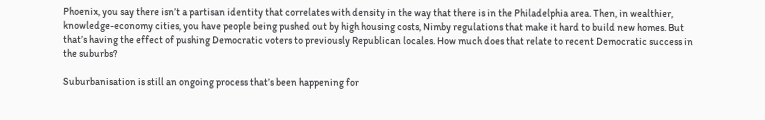Phoenix, you say there isn’t a partisan identity that correlates with density in the way that there is in the Philadelphia area. Then, in wealthier, knowledge-economy cities, you have people being pushed out by high housing costs, Nimby regulations that make it hard to build new homes. But that’s having the effect of pushing Democratic voters to previously Republican locales. How much does that relate to recent Democratic success in the suburbs?

Suburbanisation is still an ongoing process that’s been happening for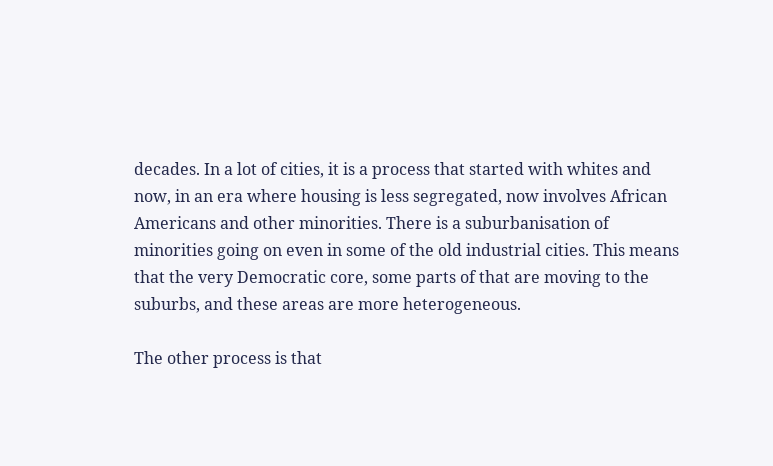decades. In a lot of cities, it is a process that started with whites and now, in an era where housing is less segregated, now involves African Americans and other minorities. There is a suburbanisation of minorities going on even in some of the old industrial cities. This means that the very Democratic core, some parts of that are moving to the suburbs, and these areas are more heterogeneous.

The other process is that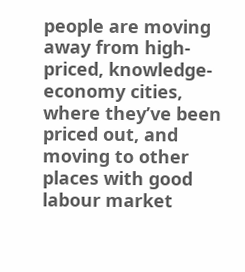people are moving away from high-priced, knowledge-economy cities, where they’ve been priced out, and moving to other places with good labour market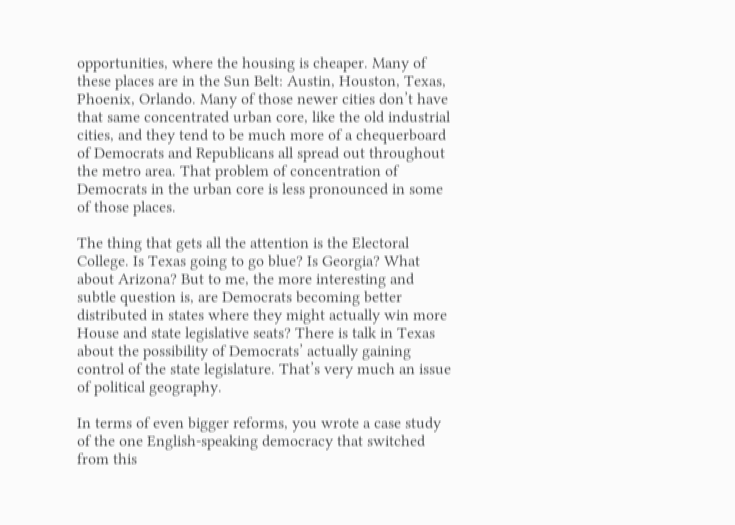opportunities, where the housing is cheaper. Many of these places are in the Sun Belt: Austin, Houston, Texas, Phoenix, Orlando. Many of those newer cities don’t have that same concentrated urban core, like the old industrial cities, and they tend to be much more of a chequerboard of Democrats and Republicans all spread out throughout the metro area. That problem of concentration of Democrats in the urban core is less pronounced in some of those places.

The thing that gets all the attention is the Electoral College. Is Texas going to go blue? Is Georgia? What about Arizona? But to me, the more interesting and subtle question is, are Democrats becoming better distributed in states where they might actually win more House and state legislative seats? There is talk in Texas about the possibility of Democrats’ actually gaining control of the state legislature. That’s very much an issue of political geography.

In terms of even bigger reforms, you wrote a case study of the one English-speaking democracy that switched from this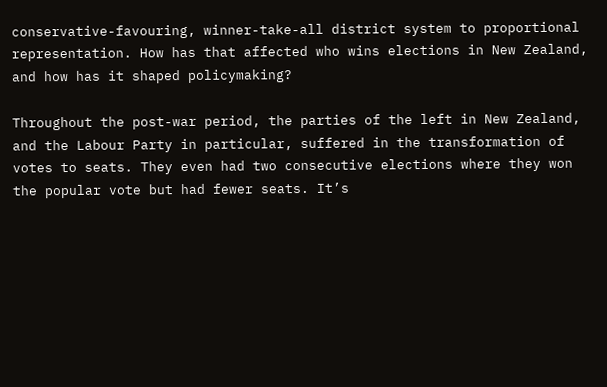conservative-favouring, winner-take-all district system to proportional representation. How has that affected who wins elections in New Zealand, and how has it shaped policymaking?

Throughout the post-war period, the parties of the left in New Zealand, and the Labour Party in particular, suffered in the transformation of votes to seats. They even had two consecutive elections where they won the popular vote but had fewer seats. It’s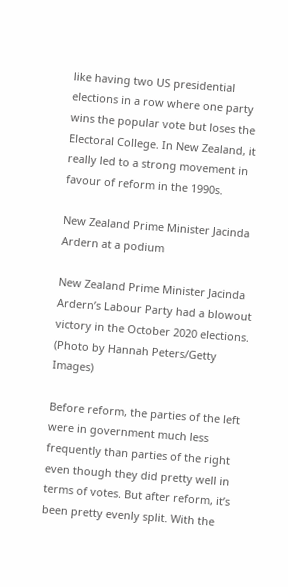like having two US presidential elections in a row where one party wins the popular vote but loses the Electoral College. In New Zealand, it really led to a strong movement in favour of reform in the 1990s.

New Zealand Prime Minister Jacinda Ardern at a podium

New Zealand Prime Minister Jacinda Ardern’s Labour Party had a blowout victory in the October 2020 elections. (Photo by Hannah Peters/Getty Images)

Before reform, the parties of the left were in government much less frequently than parties of the right even though they did pretty well in terms of votes. But after reform, it’s been pretty evenly split. With the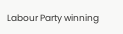Labour Party winning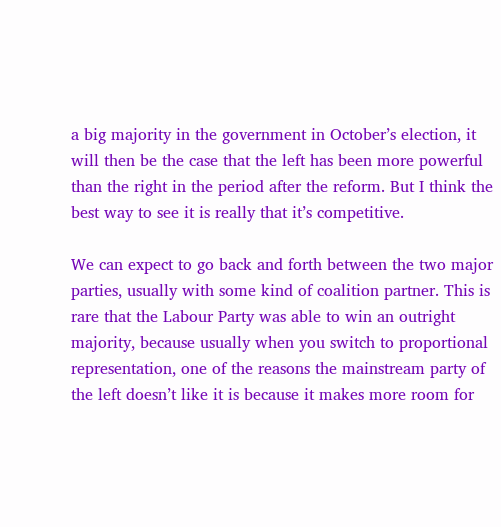a big majority in the government in October’s election, it will then be the case that the left has been more powerful than the right in the period after the reform. But I think the best way to see it is really that it’s competitive.

We can expect to go back and forth between the two major parties, usually with some kind of coalition partner. This is rare that the Labour Party was able to win an outright majority, because usually when you switch to proportional representation, one of the reasons the mainstream party of the left doesn’t like it is because it makes more room for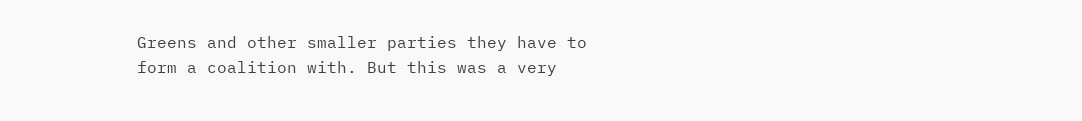Greens and other smaller parties they have to form a coalition with. But this was a very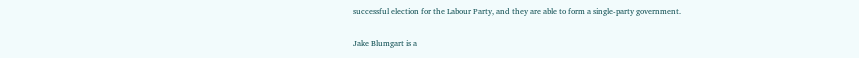successful election for the Labour Party, and they are able to form a single-party government.

Jake Blumgart is a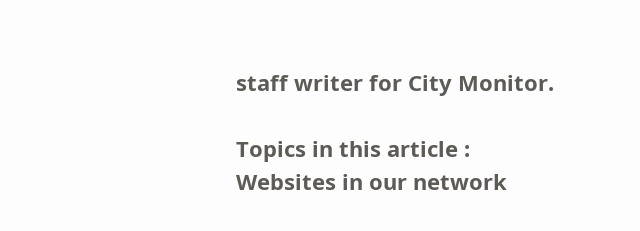staff writer for City Monitor.

Topics in this article :
Websites in our network